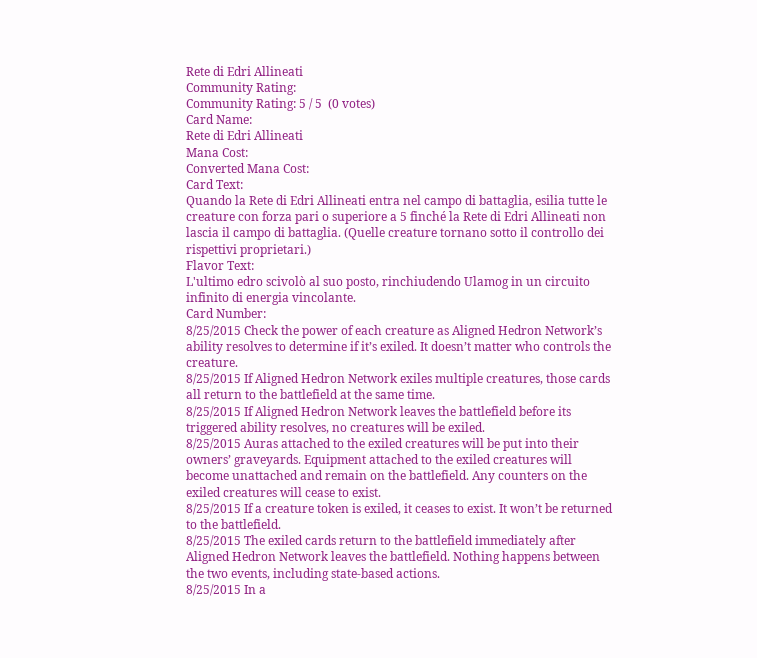Rete di Edri Allineati
Community Rating:
Community Rating: 5 / 5  (0 votes)
Card Name:
Rete di Edri Allineati
Mana Cost:
Converted Mana Cost:
Card Text:
Quando la Rete di Edri Allineati entra nel campo di battaglia, esilia tutte le creature con forza pari o superiore a 5 finché la Rete di Edri Allineati non lascia il campo di battaglia. (Quelle creature tornano sotto il controllo dei rispettivi proprietari.)
Flavor Text:
L'ultimo edro scivolò al suo posto, rinchiudendo Ulamog in un circuito infinito di energia vincolante.
Card Number:
8/25/2015 Check the power of each creature as Aligned Hedron Network’s ability resolves to determine if it’s exiled. It doesn’t matter who controls the creature.
8/25/2015 If Aligned Hedron Network exiles multiple creatures, those cards all return to the battlefield at the same time.
8/25/2015 If Aligned Hedron Network leaves the battlefield before its triggered ability resolves, no creatures will be exiled.
8/25/2015 Auras attached to the exiled creatures will be put into their owners’ graveyards. Equipment attached to the exiled creatures will become unattached and remain on the battlefield. Any counters on the exiled creatures will cease to exist.
8/25/2015 If a creature token is exiled, it ceases to exist. It won’t be returned to the battlefield.
8/25/2015 The exiled cards return to the battlefield immediately after Aligned Hedron Network leaves the battlefield. Nothing happens between the two events, including state-based actions.
8/25/2015 In a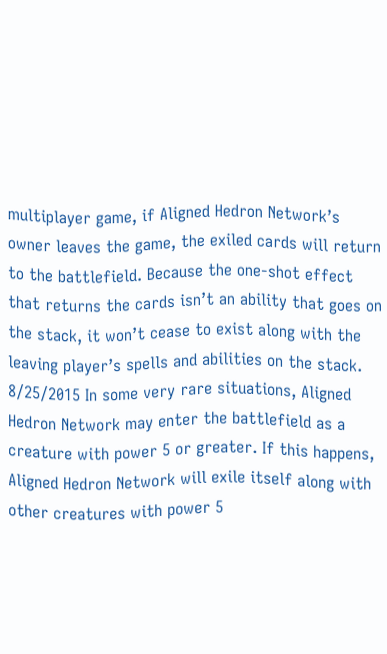multiplayer game, if Aligned Hedron Network’s owner leaves the game, the exiled cards will return to the battlefield. Because the one-shot effect that returns the cards isn’t an ability that goes on the stack, it won’t cease to exist along with the leaving player’s spells and abilities on the stack.
8/25/2015 In some very rare situations, Aligned Hedron Network may enter the battlefield as a creature with power 5 or greater. If this happens, Aligned Hedron Network will exile itself along with other creatures with power 5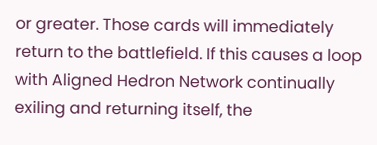or greater. Those cards will immediately return to the battlefield. If this causes a loop with Aligned Hedron Network continually exiling and returning itself, the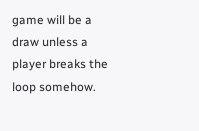game will be a draw unless a player breaks the loop somehow.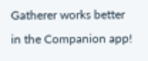Gatherer works better in the Companion app!